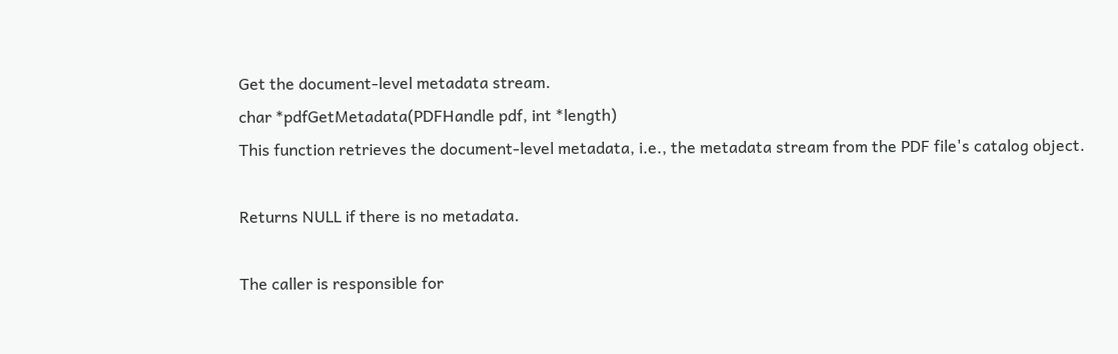Get the document-level metadata stream.
char *pdfGetMetadata(PDFHandle pdf, int *length)
This function retrieves the document-level metadata, i.e., the metadata stream from the PDF file's catalog object.

Returns NULL if there is no metadata.

The caller is responsible for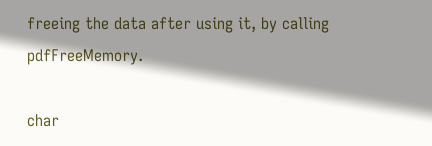freeing the data after using it, by calling pdfFreeMemory.

char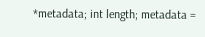*metadata; int length; metadata =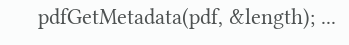pdfGetMetadata(pdf, &length); ...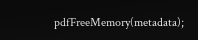pdfFreeMemory(metadata);